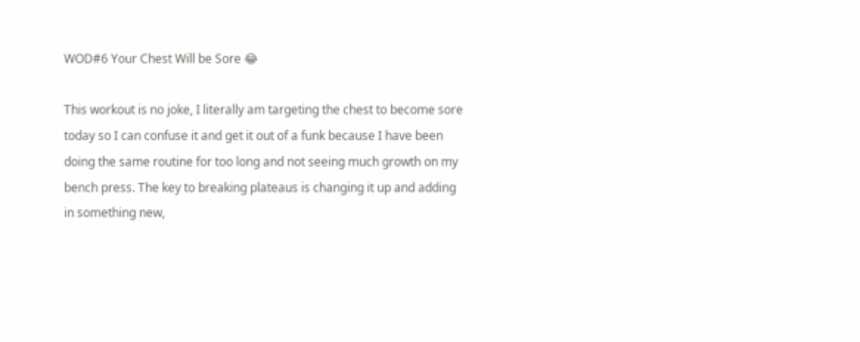WOD#6 Your Chest Will be Sore 😂

This workout is no joke, I literally am targeting the chest to become sore today so I can confuse it and get it out of a funk because I have been doing the same routine for too long and not seeing much growth on my bench press. The key to breaking plateaus is changing it up and adding in something new,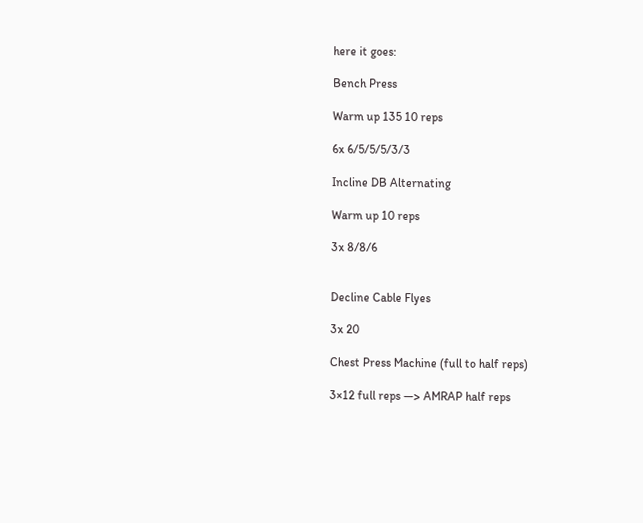here it goes:

Bench Press

Warm up 135 10 reps

6x 6/5/5/5/3/3

Incline DB Alternating

Warm up 10 reps

3x 8/8/6


Decline Cable Flyes

3x 20

Chest Press Machine (full to half reps)

3×12 full reps —> AMRAP half reps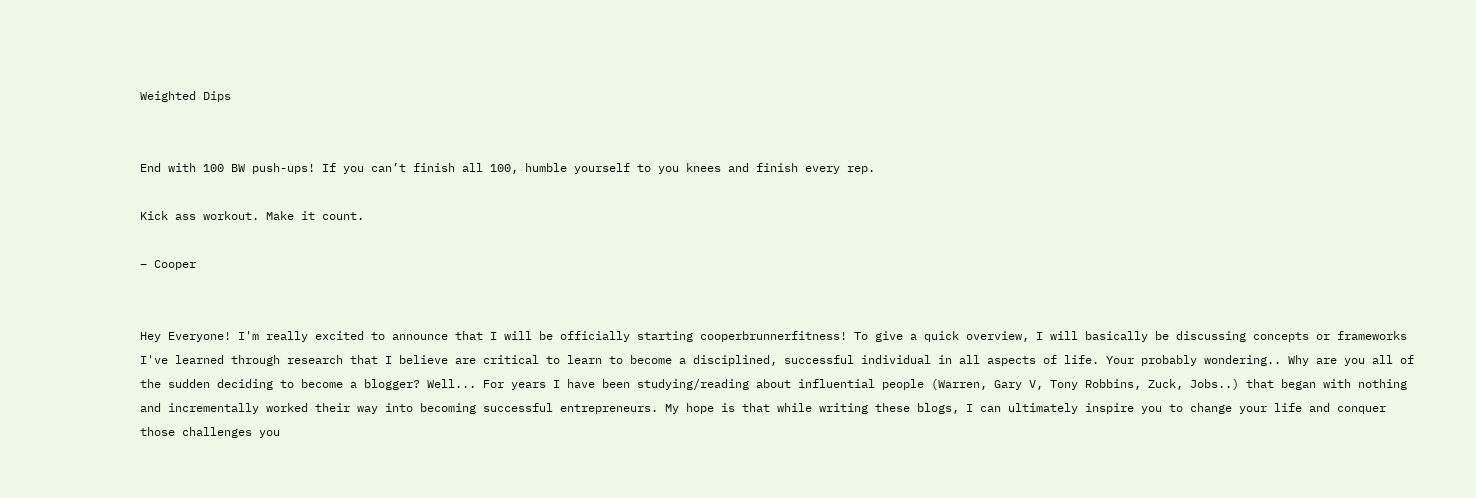Weighted Dips


End with 100 BW push-ups! If you can’t finish all 100, humble yourself to you knees and finish every rep.

Kick ass workout. Make it count.

– Cooper


Hey Everyone! I'm really excited to announce that I will be officially starting cooperbrunnerfitness! To give a quick overview, I will basically be discussing concepts or frameworks I've learned through research that I believe are critical to learn to become a disciplined, successful individual in all aspects of life. Your probably wondering.. Why are you all of the sudden deciding to become a blogger? Well... For years I have been studying/reading about influential people (Warren, Gary V, Tony Robbins, Zuck, Jobs..) that began with nothing and incrementally worked their way into becoming successful entrepreneurs. My hope is that while writing these blogs, I can ultimately inspire you to change your life and conquer those challenges you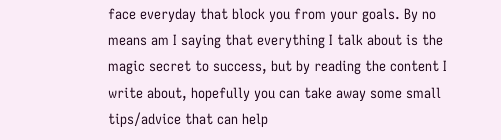face everyday that block you from your goals. By no means am I saying that everything I talk about is the magic secret to success, but by reading the content I write about, hopefully you can take away some small tips/advice that can help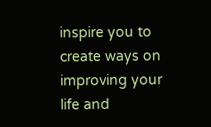inspire you to create ways on improving your life and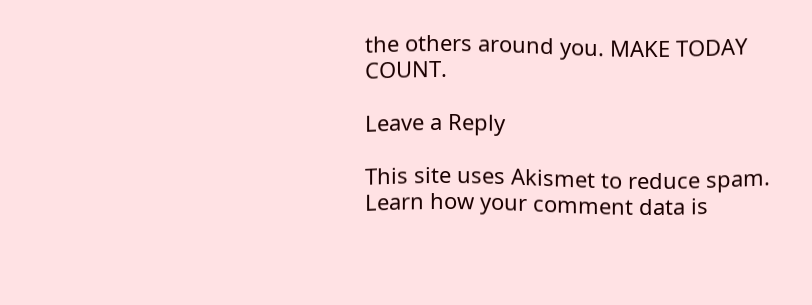the others around you. MAKE TODAY COUNT.

Leave a Reply

This site uses Akismet to reduce spam. Learn how your comment data is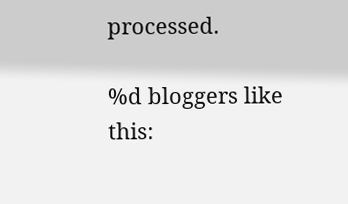processed.

%d bloggers like this: